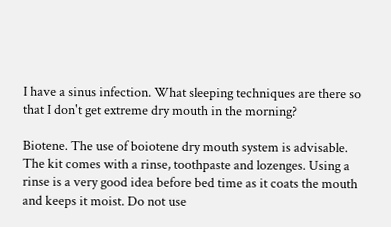I have a sinus infection. What sleeping techniques are there so that I don't get extreme dry mouth in the morning?

Biotene. The use of boiotene dry mouth system is advisable. The kit comes with a rinse, toothpaste and lozenges. Using a rinse is a very good idea before bed time as it coats the mouth and keeps it moist. Do not use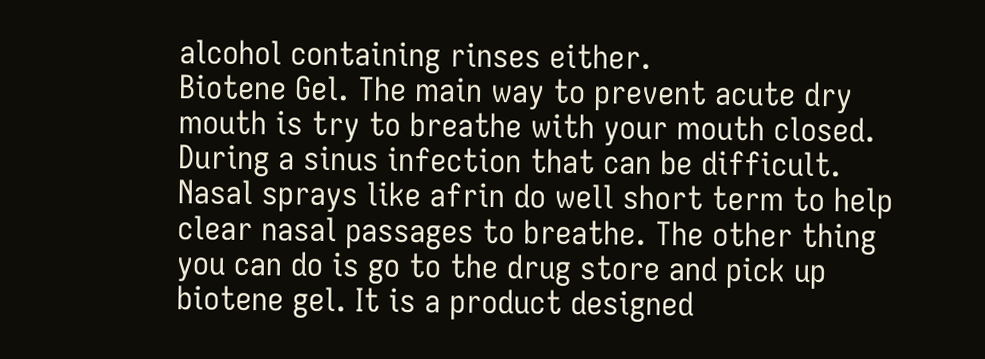alcohol containing rinses either.
Biotene Gel. The main way to prevent acute dry mouth is try to breathe with your mouth closed. During a sinus infection that can be difficult. Nasal sprays like afrin do well short term to help clear nasal passages to breathe. The other thing you can do is go to the drug store and pick up biotene gel. It is a product designed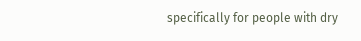specifically for people with dry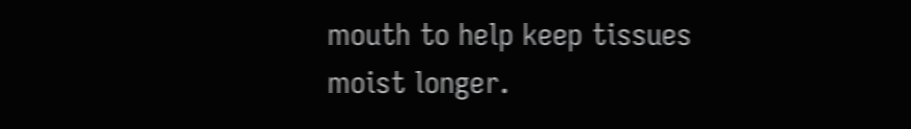mouth to help keep tissues moist longer.